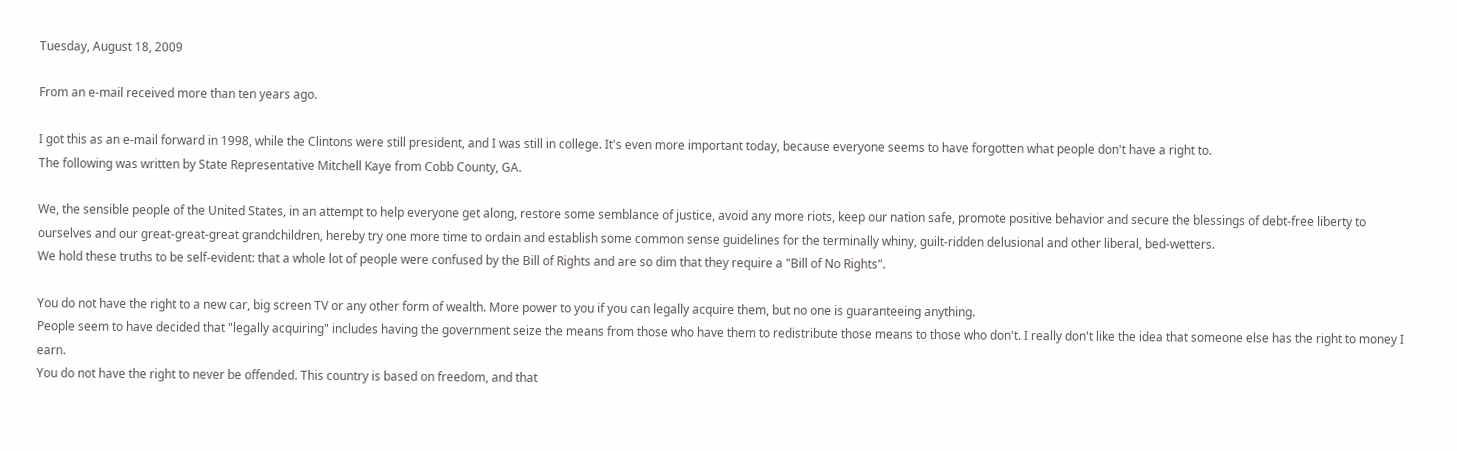Tuesday, August 18, 2009

From an e-mail received more than ten years ago.

I got this as an e-mail forward in 1998, while the Clintons were still president, and I was still in college. It's even more important today, because everyone seems to have forgotten what people don't have a right to.
The following was written by State Representative Mitchell Kaye from Cobb County, GA.

We, the sensible people of the United States, in an attempt to help everyone get along, restore some semblance of justice, avoid any more riots, keep our nation safe, promote positive behavior and secure the blessings of debt-free liberty to ourselves and our great-great-great grandchildren, hereby try one more time to ordain and establish some common sense guidelines for the terminally whiny, guilt-ridden delusional and other liberal, bed-wetters.
We hold these truths to be self-evident: that a whole lot of people were confused by the Bill of Rights and are so dim that they require a "Bill of No Rights".

You do not have the right to a new car, big screen TV or any other form of wealth. More power to you if you can legally acquire them, but no one is guaranteeing anything.
People seem to have decided that "legally acquiring" includes having the government seize the means from those who have them to redistribute those means to those who don't. I really don't like the idea that someone else has the right to money I earn.
You do not have the right to never be offended. This country is based on freedom, and that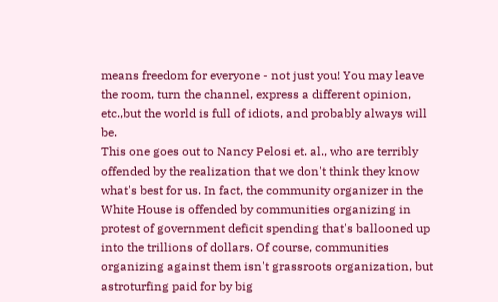means freedom for everyone - not just you! You may leave the room, turn the channel, express a different opinion, etc.,but the world is full of idiots, and probably always will be.
This one goes out to Nancy Pelosi et. al., who are terribly offended by the realization that we don't think they know what's best for us. In fact, the community organizer in the White House is offended by communities organizing in protest of government deficit spending that's ballooned up into the trillions of dollars. Of course, communities organizing against them isn't grassroots organization, but astroturfing paid for by big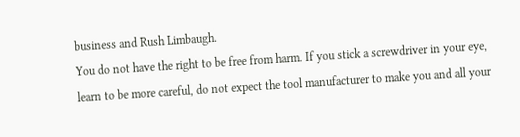business and Rush Limbaugh.
You do not have the right to be free from harm. If you stick a screwdriver in your eye, learn to be more careful, do not expect the tool manufacturer to make you and all your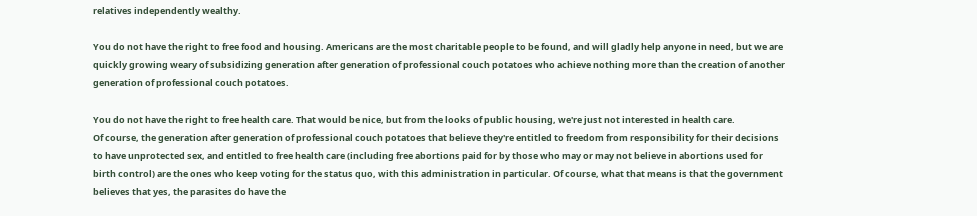relatives independently wealthy.

You do not have the right to free food and housing. Americans are the most charitable people to be found, and will gladly help anyone in need, but we are quickly growing weary of subsidizing generation after generation of professional couch potatoes who achieve nothing more than the creation of another generation of professional couch potatoes.

You do not have the right to free health care. That would be nice, but from the looks of public housing, we're just not interested in health care.
Of course, the generation after generation of professional couch potatoes that believe they're entitled to freedom from responsibility for their decisions to have unprotected sex, and entitled to free health care (including free abortions paid for by those who may or may not believe in abortions used for birth control) are the ones who keep voting for the status quo, with this administration in particular. Of course, what that means is that the government believes that yes, the parasites do have the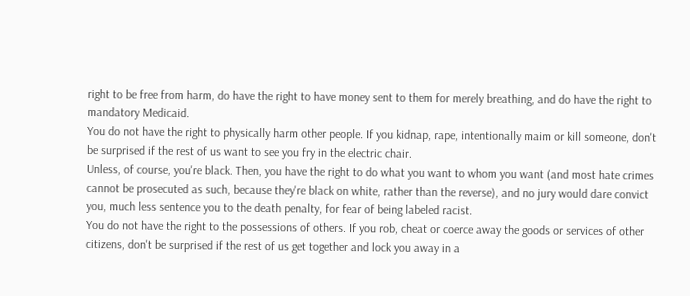right to be free from harm, do have the right to have money sent to them for merely breathing, and do have the right to mandatory Medicaid.
You do not have the right to physically harm other people. If you kidnap, rape, intentionally maim or kill someone, don't be surprised if the rest of us want to see you fry in the electric chair.
Unless, of course, you're black. Then, you have the right to do what you want to whom you want (and most hate crimes cannot be prosecuted as such, because they're black on white, rather than the reverse), and no jury would dare convict you, much less sentence you to the death penalty, for fear of being labeled racist.
You do not have the right to the possessions of others. If you rob, cheat or coerce away the goods or services of other citizens, don't be surprised if the rest of us get together and lock you away in a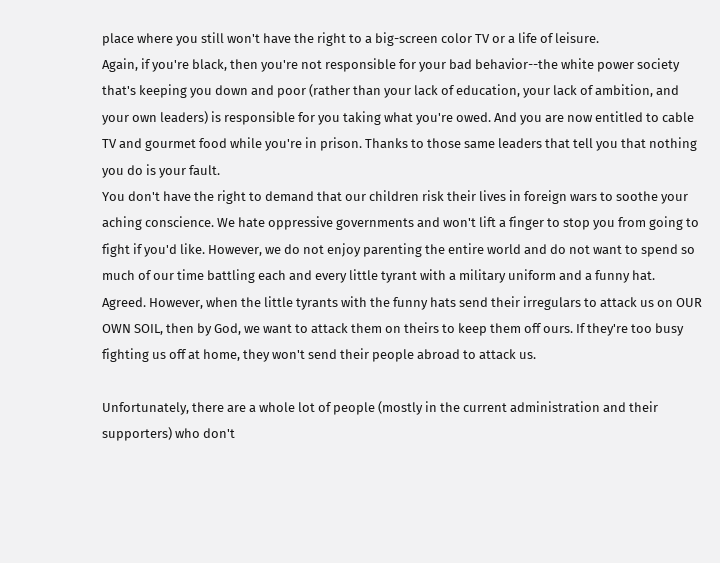place where you still won't have the right to a big-screen color TV or a life of leisure.
Again, if you're black, then you're not responsible for your bad behavior--the white power society that's keeping you down and poor (rather than your lack of education, your lack of ambition, and your own leaders) is responsible for you taking what you're owed. And you are now entitled to cable TV and gourmet food while you're in prison. Thanks to those same leaders that tell you that nothing you do is your fault.
You don't have the right to demand that our children risk their lives in foreign wars to soothe your aching conscience. We hate oppressive governments and won't lift a finger to stop you from going to fight if you'd like. However, we do not enjoy parenting the entire world and do not want to spend so much of our time battling each and every little tyrant with a military uniform and a funny hat.
Agreed. However, when the little tyrants with the funny hats send their irregulars to attack us on OUR OWN SOIL, then by God, we want to attack them on theirs to keep them off ours. If they're too busy fighting us off at home, they won't send their people abroad to attack us.

Unfortunately, there are a whole lot of people (mostly in the current administration and their supporters) who don't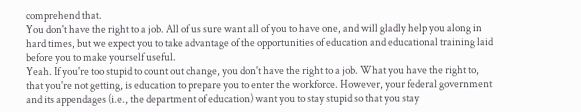comprehend that.
You don't have the right to a job. All of us sure want all of you to have one, and will gladly help you along in hard times, but we expect you to take advantage of the opportunities of education and educational training laid before you to make yourself useful.
Yeah. If you're too stupid to count out change, you don't have the right to a job. What you have the right to, that you're not getting, is education to prepare you to enter the workforce. However, your federal government and its appendages (i.e., the department of education) want you to stay stupid so that you stay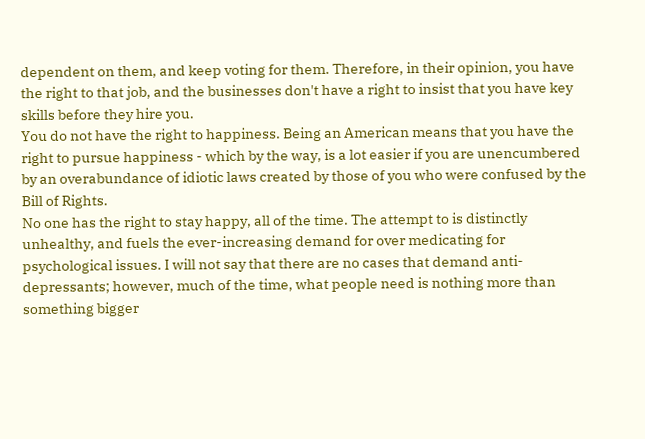dependent on them, and keep voting for them. Therefore, in their opinion, you have the right to that job, and the businesses don't have a right to insist that you have key skills before they hire you.
You do not have the right to happiness. Being an American means that you have the right to pursue happiness - which by the way, is a lot easier if you are unencumbered by an overabundance of idiotic laws created by those of you who were confused by the Bill of Rights.
No one has the right to stay happy, all of the time. The attempt to is distinctly unhealthy, and fuels the ever-increasing demand for over medicating for psychological issues. I will not say that there are no cases that demand anti-depressants; however, much of the time, what people need is nothing more than something bigger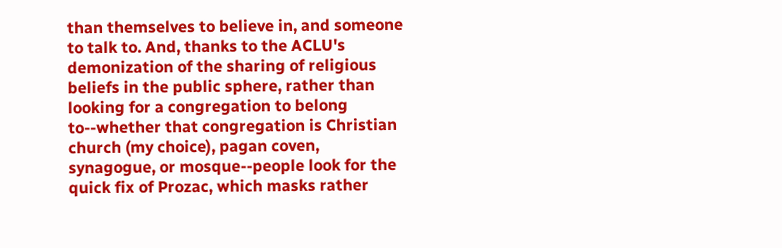than themselves to believe in, and someone to talk to. And, thanks to the ACLU's demonization of the sharing of religious beliefs in the public sphere, rather than looking for a congregation to belong to--whether that congregation is Christian church (my choice), pagan coven, synagogue, or mosque--people look for the quick fix of Prozac, which masks rather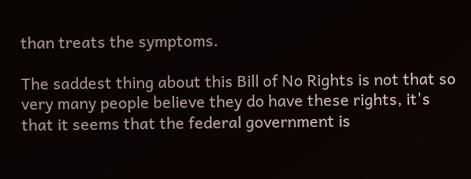than treats the symptoms.

The saddest thing about this Bill of No Rights is not that so very many people believe they do have these rights, it's that it seems that the federal government is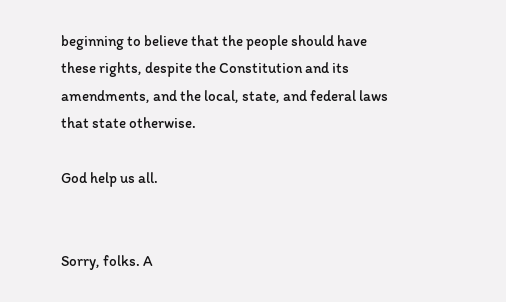beginning to believe that the people should have these rights, despite the Constitution and its amendments, and the local, state, and federal laws that state otherwise.

God help us all.


Sorry, folks. A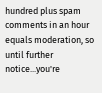hundred plus spam comments in an hour equals moderation, so until further notice...you're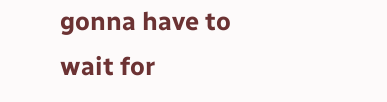gonna have to wait for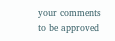your comments to be approved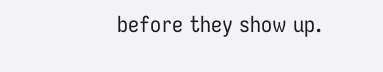before they show up.